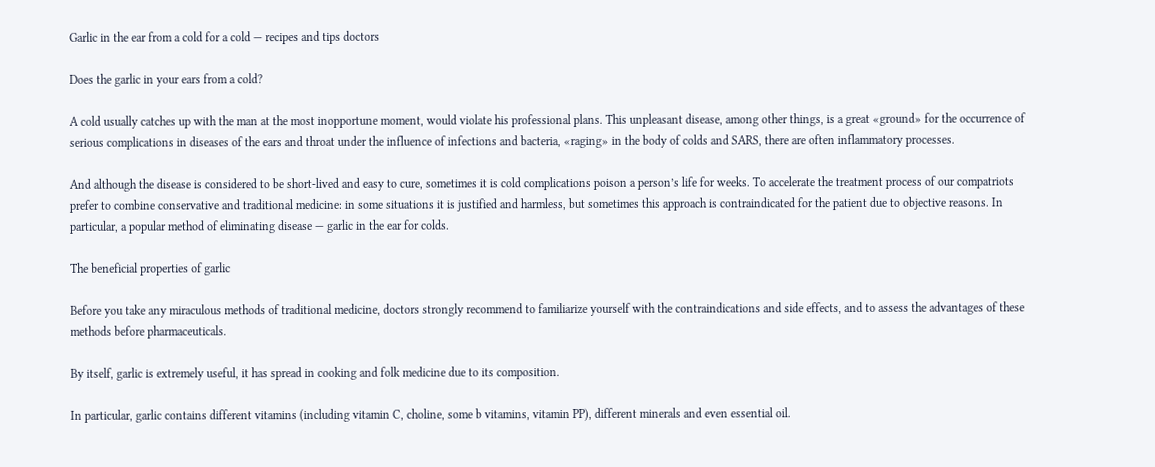Garlic in the ear from a cold for a cold — recipes and tips doctors

Does the garlic in your ears from a cold?

A cold usually catches up with the man at the most inopportune moment, would violate his professional plans. This unpleasant disease, among other things, is a great «ground» for the occurrence of serious complications in diseases of the ears and throat under the influence of infections and bacteria, «raging» in the body of colds and SARS, there are often inflammatory processes.

And although the disease is considered to be short-lived and easy to cure, sometimes it is cold complications poison a person’s life for weeks. To accelerate the treatment process of our compatriots prefer to combine conservative and traditional medicine: in some situations it is justified and harmless, but sometimes this approach is contraindicated for the patient due to objective reasons. In particular, a popular method of eliminating disease — garlic in the ear for colds.

The beneficial properties of garlic

Before you take any miraculous methods of traditional medicine, doctors strongly recommend to familiarize yourself with the contraindications and side effects, and to assess the advantages of these methods before pharmaceuticals.

By itself, garlic is extremely useful, it has spread in cooking and folk medicine due to its composition.

In particular, garlic contains different vitamins (including vitamin C, choline, some b vitamins, vitamin PP), different minerals and even essential oil.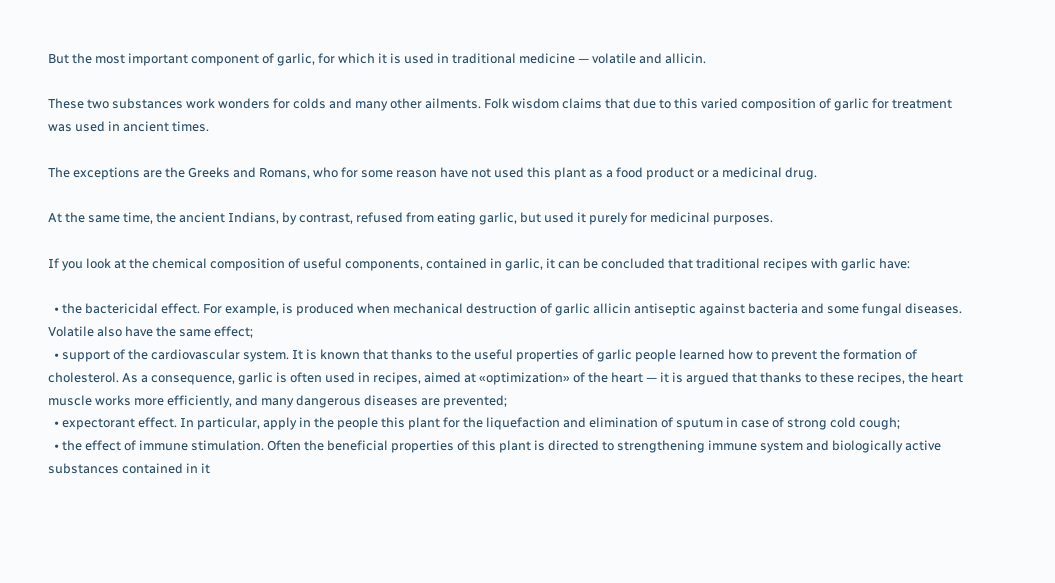But the most important component of garlic, for which it is used in traditional medicine — volatile and allicin.

These two substances work wonders for colds and many other ailments. Folk wisdom claims that due to this varied composition of garlic for treatment was used in ancient times.

The exceptions are the Greeks and Romans, who for some reason have not used this plant as a food product or a medicinal drug.

At the same time, the ancient Indians, by contrast, refused from eating garlic, but used it purely for medicinal purposes.

If you look at the chemical composition of useful components, contained in garlic, it can be concluded that traditional recipes with garlic have:

  • the bactericidal effect. For example, is produced when mechanical destruction of garlic allicin antiseptic against bacteria and some fungal diseases. Volatile also have the same effect;
  • support of the cardiovascular system. It is known that thanks to the useful properties of garlic people learned how to prevent the formation of cholesterol. As a consequence, garlic is often used in recipes, aimed at «optimization» of the heart — it is argued that thanks to these recipes, the heart muscle works more efficiently, and many dangerous diseases are prevented;
  • expectorant effect. In particular, apply in the people this plant for the liquefaction and elimination of sputum in case of strong cold cough;
  • the effect of immune stimulation. Often the beneficial properties of this plant is directed to strengthening immune system and biologically active substances contained in it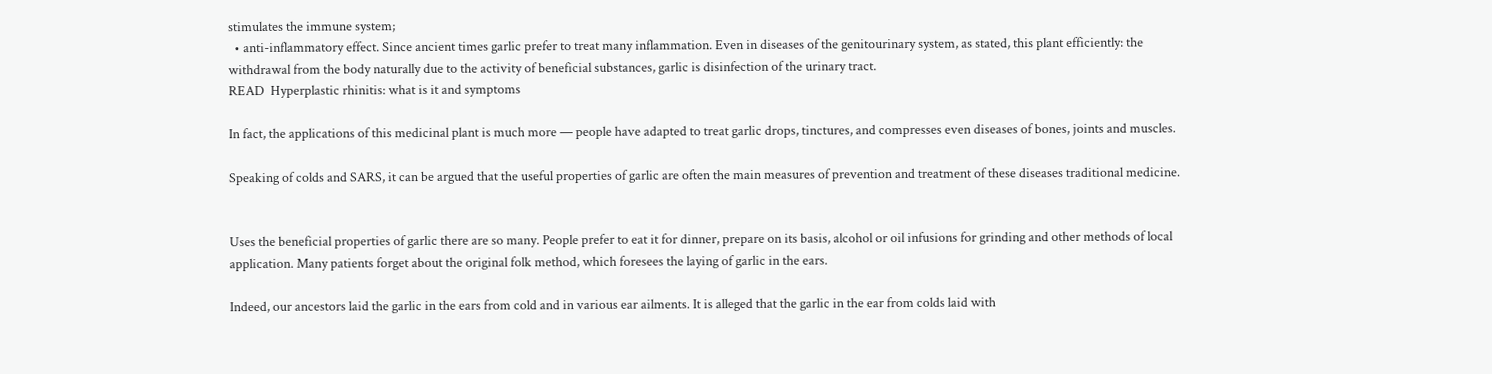stimulates the immune system;
  • anti-inflammatory effect. Since ancient times garlic prefer to treat many inflammation. Even in diseases of the genitourinary system, as stated, this plant efficiently: the withdrawal from the body naturally due to the activity of beneficial substances, garlic is disinfection of the urinary tract.
READ  Hyperplastic rhinitis: what is it and symptoms

In fact, the applications of this medicinal plant is much more — people have adapted to treat garlic drops, tinctures, and compresses even diseases of bones, joints and muscles.

Speaking of colds and SARS, it can be argued that the useful properties of garlic are often the main measures of prevention and treatment of these diseases traditional medicine.


Uses the beneficial properties of garlic there are so many. People prefer to eat it for dinner, prepare on its basis, alcohol or oil infusions for grinding and other methods of local application. Many patients forget about the original folk method, which foresees the laying of garlic in the ears.

Indeed, our ancestors laid the garlic in the ears from cold and in various ear ailments. It is alleged that the garlic in the ear from colds laid with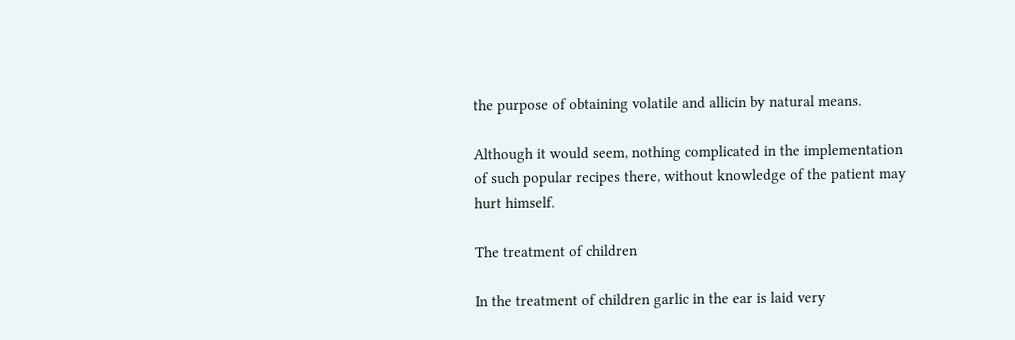the purpose of obtaining volatile and allicin by natural means.

Although it would seem, nothing complicated in the implementation of such popular recipes there, without knowledge of the patient may hurt himself.

The treatment of children

In the treatment of children garlic in the ear is laid very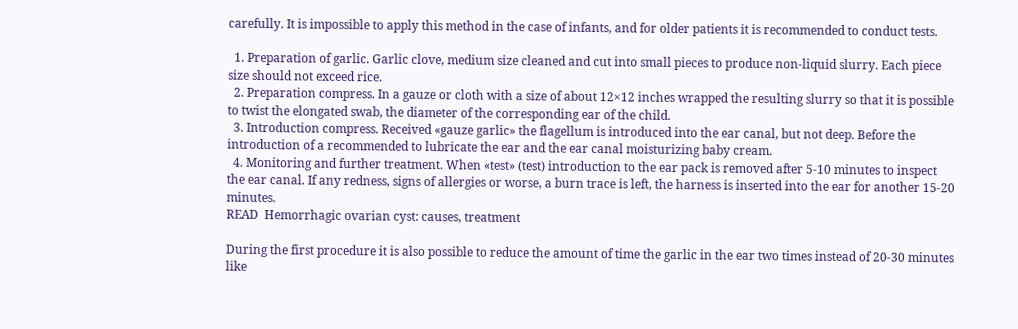carefully. It is impossible to apply this method in the case of infants, and for older patients it is recommended to conduct tests.

  1. Preparation of garlic. Garlic clove, medium size cleaned and cut into small pieces to produce non-liquid slurry. Each piece size should not exceed rice.
  2. Preparation compress. In a gauze or cloth with a size of about 12×12 inches wrapped the resulting slurry so that it is possible to twist the elongated swab, the diameter of the corresponding ear of the child.
  3. Introduction compress. Received «gauze garlic» the flagellum is introduced into the ear canal, but not deep. Before the introduction of a recommended to lubricate the ear and the ear canal moisturizing baby cream.
  4. Monitoring and further treatment. When «test» (test) introduction to the ear pack is removed after 5-10 minutes to inspect the ear canal. If any redness, signs of allergies or worse, a burn trace is left, the harness is inserted into the ear for another 15-20 minutes.
READ  Hemorrhagic ovarian cyst: causes, treatment

During the first procedure it is also possible to reduce the amount of time the garlic in the ear two times instead of 20-30 minutes like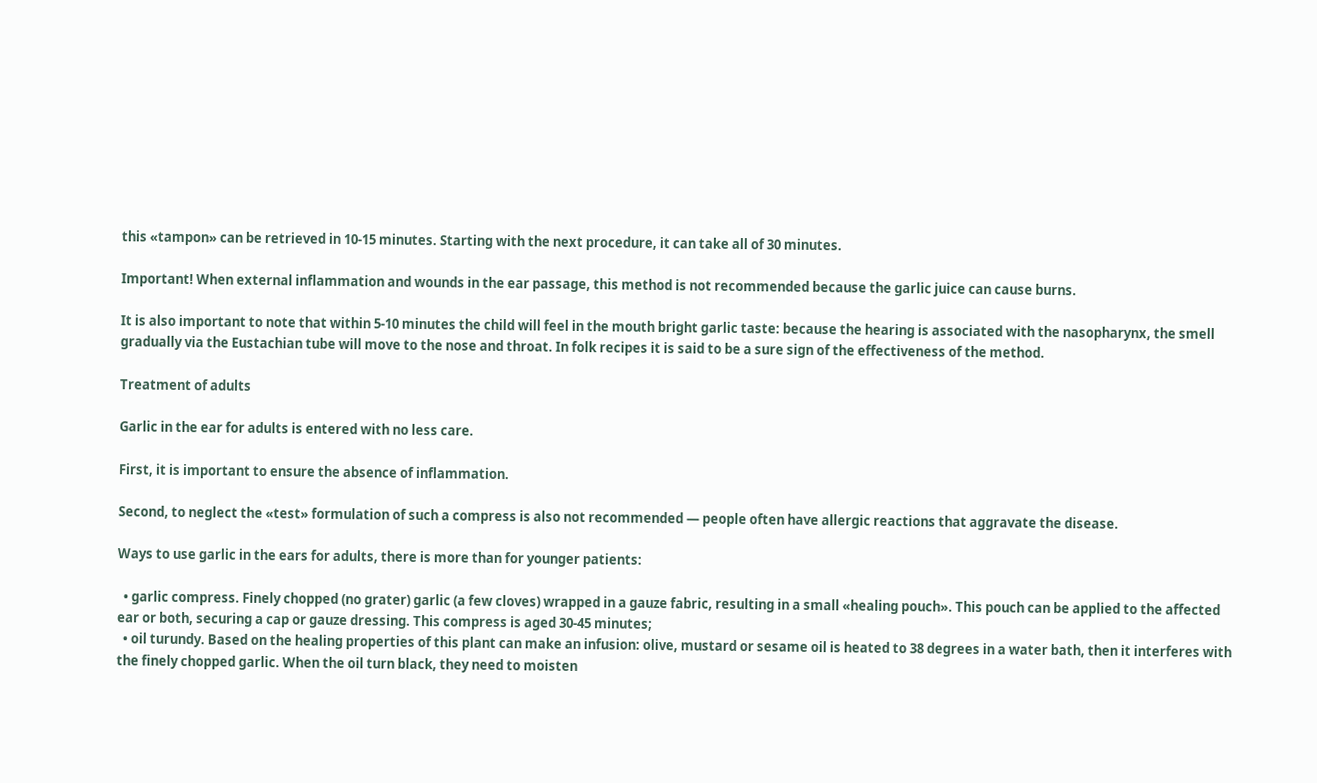this «tampon» can be retrieved in 10-15 minutes. Starting with the next procedure, it can take all of 30 minutes.

Important! When external inflammation and wounds in the ear passage, this method is not recommended because the garlic juice can cause burns.

It is also important to note that within 5-10 minutes the child will feel in the mouth bright garlic taste: because the hearing is associated with the nasopharynx, the smell gradually via the Eustachian tube will move to the nose and throat. In folk recipes it is said to be a sure sign of the effectiveness of the method.

Treatment of adults

Garlic in the ear for adults is entered with no less care.

First, it is important to ensure the absence of inflammation.

Second, to neglect the «test» formulation of such a compress is also not recommended — people often have allergic reactions that aggravate the disease.

Ways to use garlic in the ears for adults, there is more than for younger patients:

  • garlic compress. Finely chopped (no grater) garlic (a few cloves) wrapped in a gauze fabric, resulting in a small «healing pouch». This pouch can be applied to the affected ear or both, securing a cap or gauze dressing. This compress is aged 30-45 minutes;
  • oil turundy. Based on the healing properties of this plant can make an infusion: olive, mustard or sesame oil is heated to 38 degrees in a water bath, then it interferes with the finely chopped garlic. When the oil turn black, they need to moisten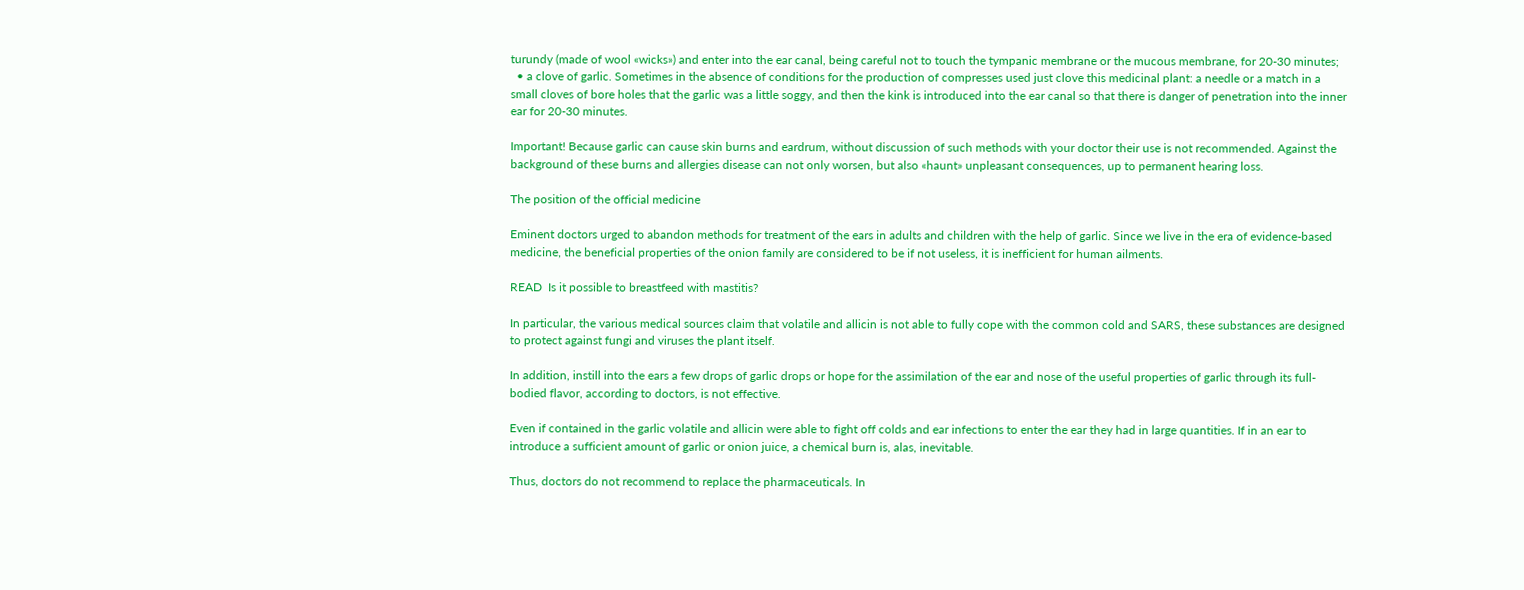turundy (made of wool «wicks») and enter into the ear canal, being careful not to touch the tympanic membrane or the mucous membrane, for 20-30 minutes;
  • a clove of garlic. Sometimes in the absence of conditions for the production of compresses used just clove this medicinal plant: a needle or a match in a small cloves of bore holes that the garlic was a little soggy, and then the kink is introduced into the ear canal so that there is danger of penetration into the inner ear for 20-30 minutes.

Important! Because garlic can cause skin burns and eardrum, without discussion of such methods with your doctor their use is not recommended. Against the background of these burns and allergies disease can not only worsen, but also «haunt» unpleasant consequences, up to permanent hearing loss.

The position of the official medicine

Eminent doctors urged to abandon methods for treatment of the ears in adults and children with the help of garlic. Since we live in the era of evidence-based medicine, the beneficial properties of the onion family are considered to be if not useless, it is inefficient for human ailments.

READ  Is it possible to breastfeed with mastitis?

In particular, the various medical sources claim that volatile and allicin is not able to fully cope with the common cold and SARS, these substances are designed to protect against fungi and viruses the plant itself.

In addition, instill into the ears a few drops of garlic drops or hope for the assimilation of the ear and nose of the useful properties of garlic through its full-bodied flavor, according to doctors, is not effective.

Even if contained in the garlic volatile and allicin were able to fight off colds and ear infections to enter the ear they had in large quantities. If in an ear to introduce a sufficient amount of garlic or onion juice, a chemical burn is, alas, inevitable.

Thus, doctors do not recommend to replace the pharmaceuticals. In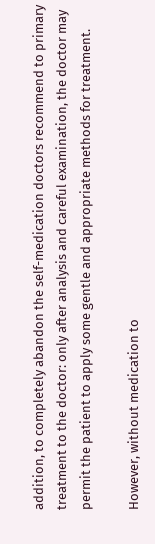addition, to completely abandon the self-medication doctors recommend to primary treatment to the doctor: only after analysis and careful examination, the doctor may permit the patient to apply some gentle and appropriate methods for treatment.

However, without medication to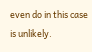even do in this case is unlikely.